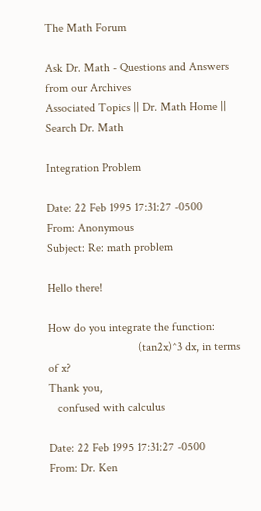The Math Forum

Ask Dr. Math - Questions and Answers from our Archives
Associated Topics || Dr. Math Home || Search Dr. Math

Integration Problem

Date: 22 Feb 1995 17:31:27 -0500
From: Anonymous
Subject: Re: math problem

Hello there!

How do you integrate the function:
                              (tan2x)^3 dx, in terms of x?
Thank you,
   confused with calculus

Date: 22 Feb 1995 17:31:27 -0500
From: Dr. Ken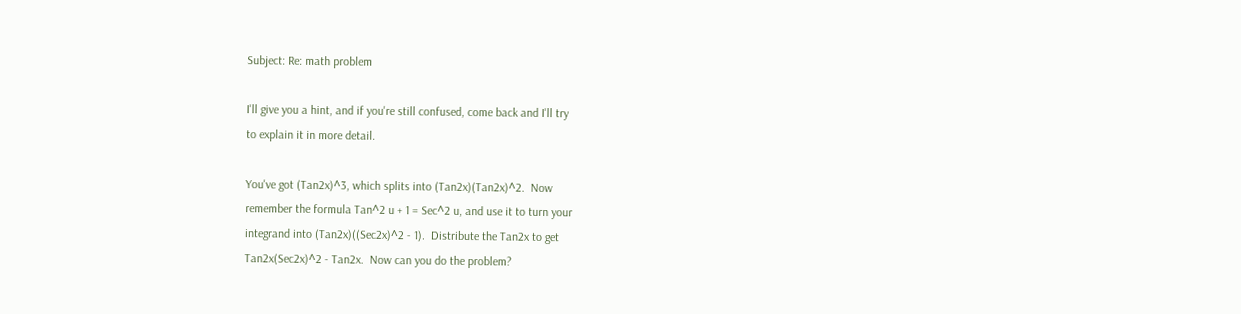Subject: Re: math problem

I'll give you a hint, and if you're still confused, come back and I'll try
to explain it in more detail.

You've got (Tan2x)^3, which splits into (Tan2x)(Tan2x)^2.  Now
remember the formula Tan^2 u + 1 = Sec^2 u, and use it to turn your
integrand into (Tan2x)((Sec2x)^2 - 1).  Distribute the Tan2x to get
Tan2x(Sec2x)^2 - Tan2x.  Now can you do the problem?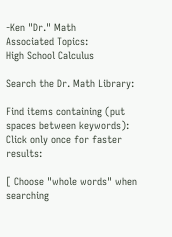-Ken "Dr." Math
Associated Topics:
High School Calculus

Search the Dr. Math Library:

Find items containing (put spaces between keywords):
Click only once for faster results:

[ Choose "whole words" when searching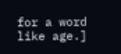for a word like age.]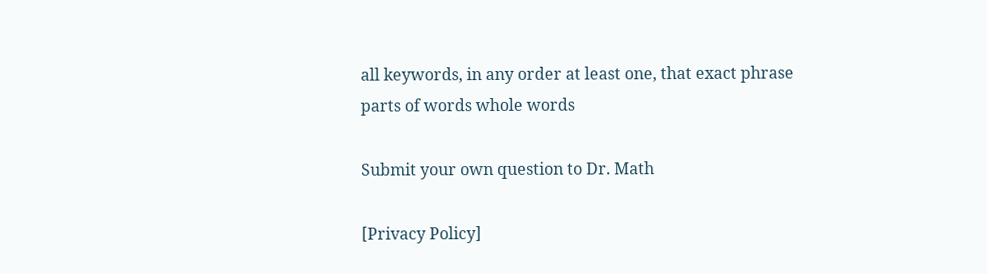all keywords, in any order at least one, that exact phrase
parts of words whole words

Submit your own question to Dr. Math

[Privacy Policy]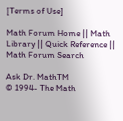[Terms of Use]

Math Forum Home || Math Library || Quick Reference || Math Forum Search

Ask Dr. MathTM
© 1994- The Math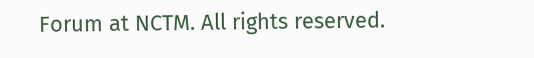Forum at NCTM. All rights reserved.